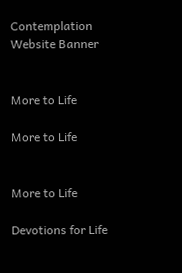Contemplation Website Banner


More to Life

More to Life


More to Life

Devotions for Life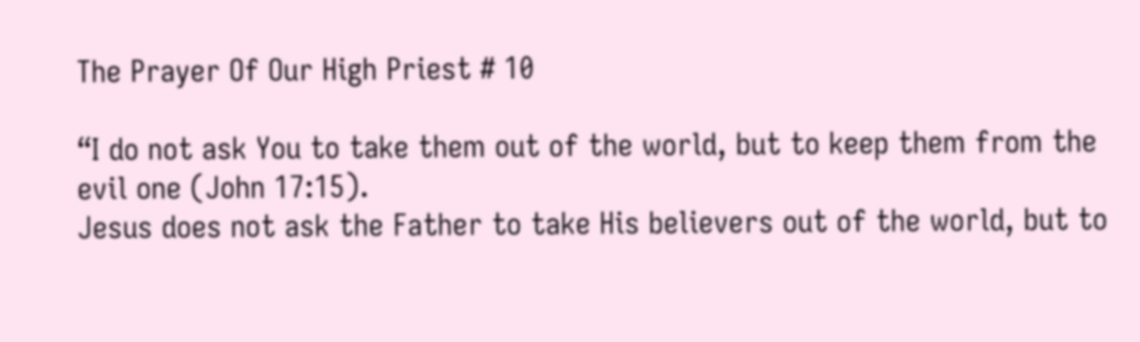The Prayer Of Our High Priest # 10

“I do not ask You to take them out of the world, but to keep them from the evil one (John 17:15).
Jesus does not ask the Father to take His believers out of the world, but to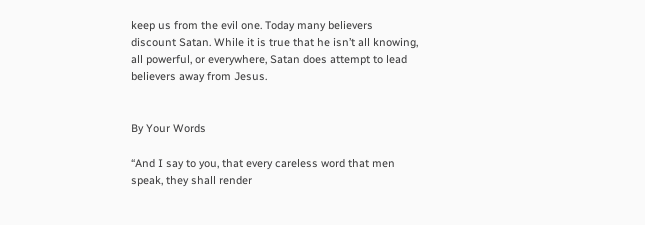keep us from the evil one. Today many believers discount Satan. While it is true that he isn’t all knowing, all powerful, or everywhere, Satan does attempt to lead believers away from Jesus.


By Your Words

“And I say to you, that every careless word that men speak, they shall render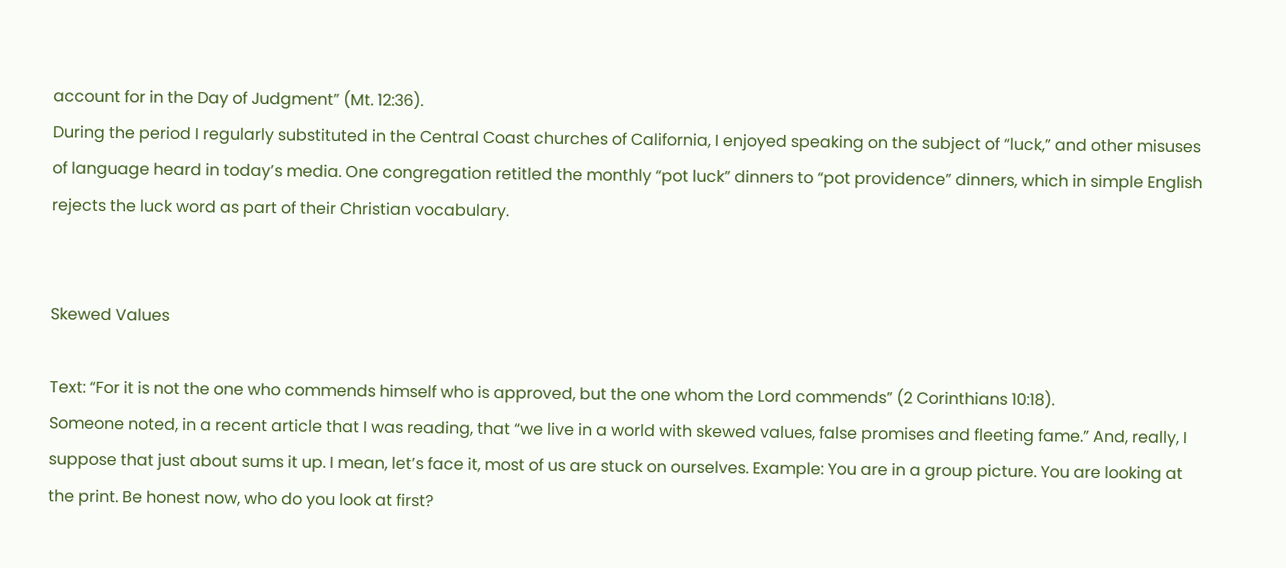account for in the Day of Judgment” (Mt. 12:36).
During the period I regularly substituted in the Central Coast churches of California, I enjoyed speaking on the subject of “luck,” and other misuses of language heard in today’s media. One congregation retitled the monthly “pot luck” dinners to “pot providence” dinners, which in simple English rejects the luck word as part of their Christian vocabulary.


Skewed Values

Text: “For it is not the one who commends himself who is approved, but the one whom the Lord commends” (2 Corinthians 10:18).
Someone noted, in a recent article that I was reading, that “we live in a world with skewed values, false promises and fleeting fame.” And, really, I suppose that just about sums it up. I mean, let’s face it, most of us are stuck on ourselves. Example: You are in a group picture. You are looking at the print. Be honest now, who do you look at first?